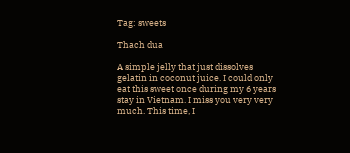Tag: sweets

Thach dua

A simple jelly that just dissolves gelatin in coconut juice. I could only eat this sweet once during my 6 years stay in Vietnam. I miss you very very much. This time, I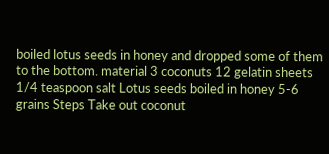boiled lotus seeds in honey and dropped some of them to the bottom. material 3 coconuts 12 gelatin sheets 1/4 teaspoon salt Lotus seeds boiled in honey 5-6 grains Steps Take out coconut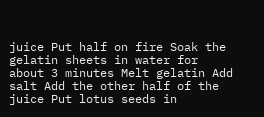juice Put half on fire Soak the gelatin sheets in water for about 3 minutes Melt gelatin Add salt Add the other half of the juice Put lotus seeds in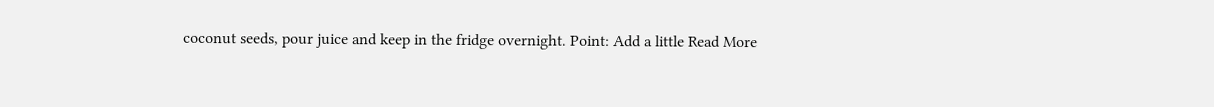coconut seeds, pour juice and keep in the fridge overnight. Point: Add a little Read More